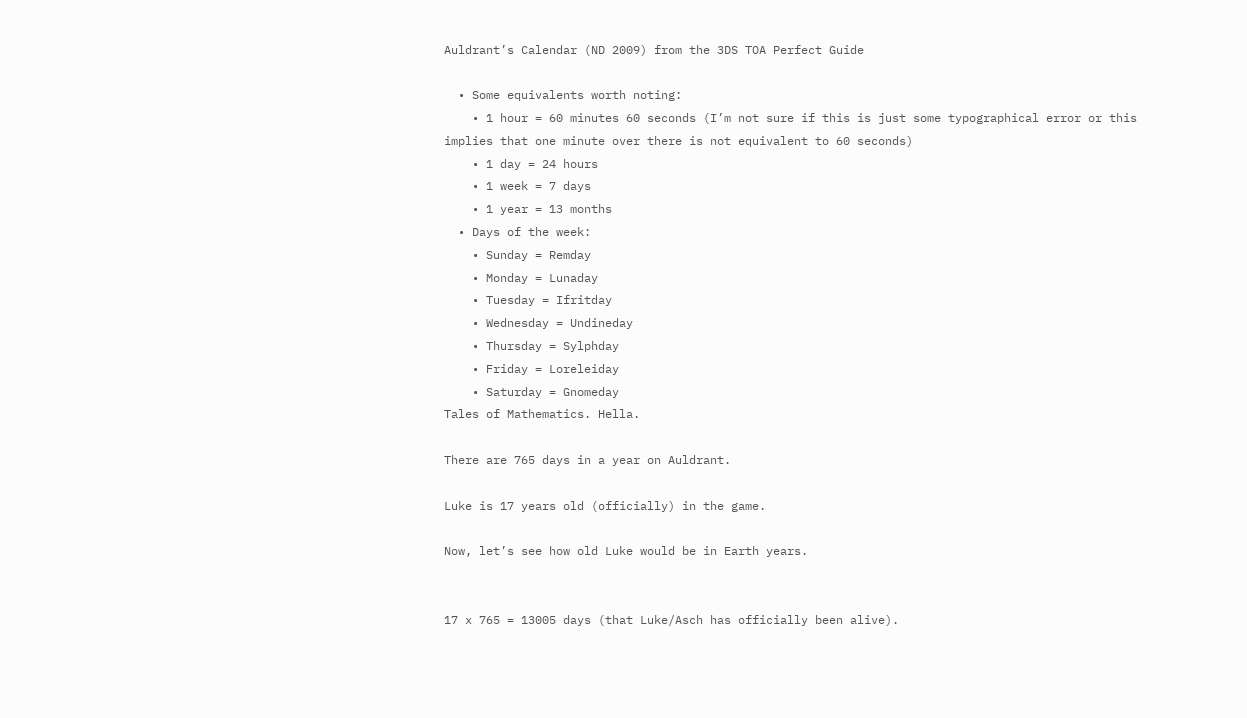Auldrant’s Calendar (ND 2009) from the 3DS TOA Perfect Guide

  • Some equivalents worth noting:
    • 1 hour = 60 minutes 60 seconds (I’m not sure if this is just some typographical error or this implies that one minute over there is not equivalent to 60 seconds)
    • 1 day = 24 hours
    • 1 week = 7 days
    • 1 year = 13 months
  • Days of the week:
    • Sunday = Remday
    • Monday = Lunaday
    • Tuesday = Ifritday
    • Wednesday = Undineday
    • Thursday = Sylphday
    • Friday = Loreleiday
    • Saturday = Gnomeday
Tales of Mathematics. Hella.

There are 765 days in a year on Auldrant.

Luke is 17 years old (officially) in the game.

Now, let’s see how old Luke would be in Earth years.


17 x 765 = 13005 days (that Luke/Asch has officially been alive).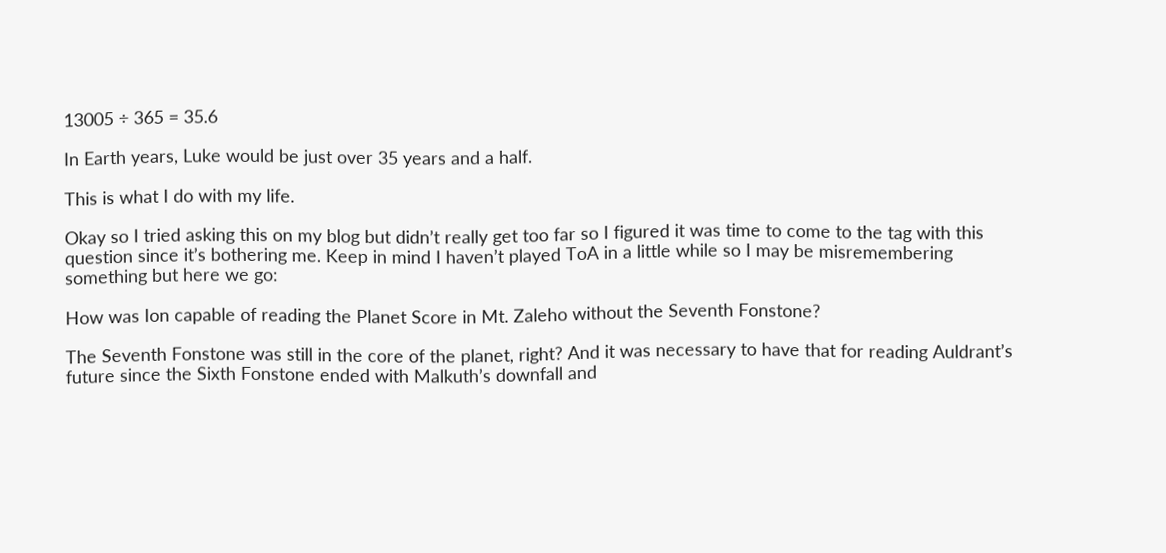13005 ÷ 365 = 35.6

In Earth years, Luke would be just over 35 years and a half.

This is what I do with my life.

Okay so I tried asking this on my blog but didn’t really get too far so I figured it was time to come to the tag with this question since it’s bothering me. Keep in mind I haven’t played ToA in a little while so I may be misremembering something but here we go:

How was Ion capable of reading the Planet Score in Mt. Zaleho without the Seventh Fonstone?

The Seventh Fonstone was still in the core of the planet, right? And it was necessary to have that for reading Auldrant’s future since the Sixth Fonstone ended with Malkuth’s downfall and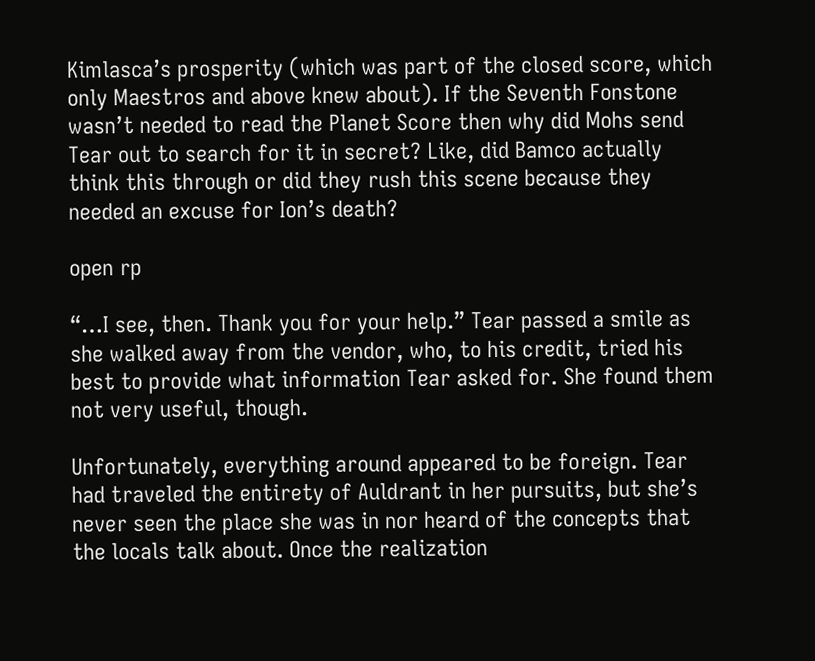Kimlasca’s prosperity (which was part of the closed score, which only Maestros and above knew about). If the Seventh Fonstone wasn’t needed to read the Planet Score then why did Mohs send Tear out to search for it in secret? Like, did Bamco actually think this through or did they rush this scene because they needed an excuse for Ion’s death?

open rp

“…I see, then. Thank you for your help.” Tear passed a smile as she walked away from the vendor, who, to his credit, tried his best to provide what information Tear asked for. She found them not very useful, though.

Unfortunately, everything around appeared to be foreign. Tear had traveled the entirety of Auldrant in her pursuits, but she’s never seen the place she was in nor heard of the concepts that the locals talk about. Once the realization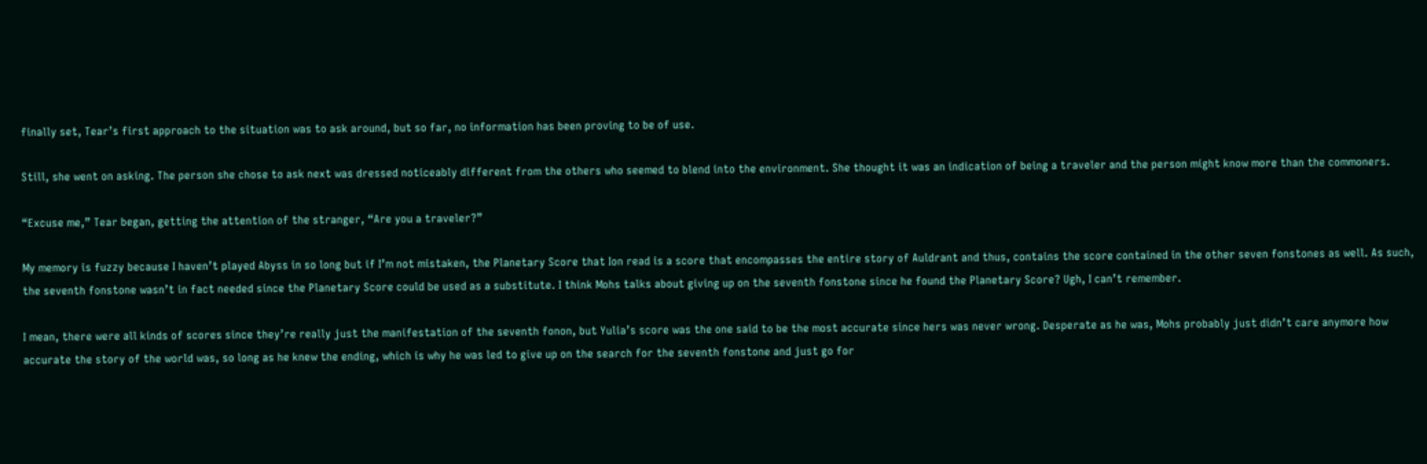finally set, Tear’s first approach to the situation was to ask around, but so far, no information has been proving to be of use.

Still, she went on asking. The person she chose to ask next was dressed noticeably different from the others who seemed to blend into the environment. She thought it was an indication of being a traveler and the person might know more than the commoners.

“Excuse me,” Tear began, getting the attention of the stranger, “Are you a traveler?”

My memory is fuzzy because I haven’t played Abyss in so long but if I’m not mistaken, the Planetary Score that Ion read is a score that encompasses the entire story of Auldrant and thus, contains the score contained in the other seven fonstones as well. As such, the seventh fonstone wasn’t in fact needed since the Planetary Score could be used as a substitute. I think Mohs talks about giving up on the seventh fonstone since he found the Planetary Score? Ugh, I can’t remember.

I mean, there were all kinds of scores since they’re really just the manifestation of the seventh fonon, but Yulia’s score was the one said to be the most accurate since hers was never wrong. Desperate as he was, Mohs probably just didn’t care anymore how accurate the story of the world was, so long as he knew the ending, which is why he was led to give up on the search for the seventh fonstone and just go for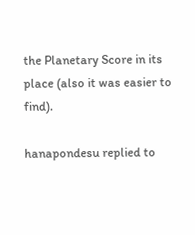the Planetary Score in its place (also it was easier to find).

hanapondesu replied to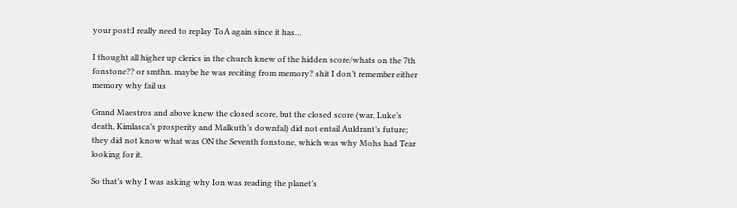your post:I really need to replay ToA again since it has…

I thought all higher up clerics in the church knew of the hidden score/whats on the 7th fonstone?? or smthn. maybe he was reciting from memory? shit I don’t remember either memory why fail us

Grand Maestros and above knew the closed score, but the closed score (war, Luke’s death, Kimlasca’s prosperity and Malkuth’s downfal) did not entail Auldrant’s future; they did not know what was ON the Seventh fonstone, which was why Mohs had Tear looking for it.

So that’s why I was asking why Ion was reading the planet’s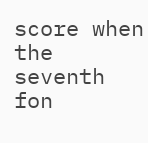score when the seventh fon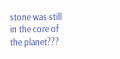stone was still in the core of the planet???